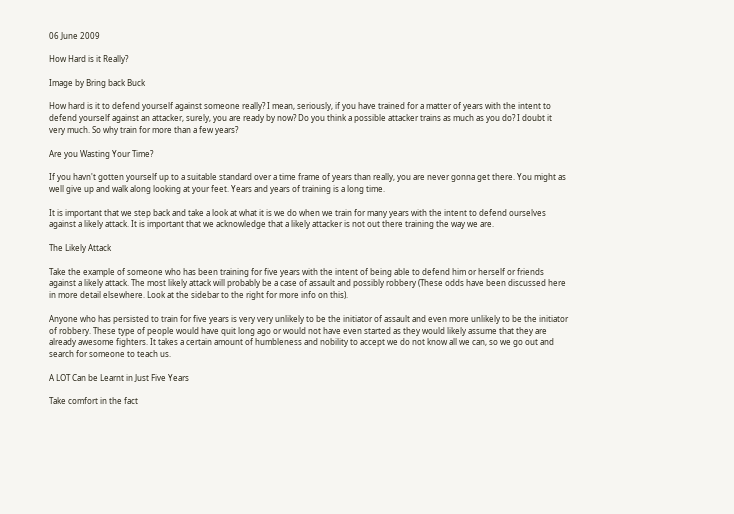06 June 2009

How Hard is it Really?

Image by Bring back Buck

How hard is it to defend yourself against someone really? I mean, seriously, if you have trained for a matter of years with the intent to defend yourself against an attacker, surely, you are ready by now? Do you think a possible attacker trains as much as you do? I doubt it very much. So why train for more than a few years?

Are you Wasting Your Time?

If you havn't gotten yourself up to a suitable standard over a time frame of years than really, you are never gonna get there. You might as well give up and walk along looking at your feet. Years and years of training is a long time.

It is important that we step back and take a look at what it is we do when we train for many years with the intent to defend ourselves against a likely attack. It is important that we acknowledge that a likely attacker is not out there training the way we are.

The Likely Attack

Take the example of someone who has been training for five years with the intent of being able to defend him or herself or friends against a likely attack. The most likely attack will probably be a case of assault and possibly robbery (These odds have been discussed here in more detail elsewhere. Look at the sidebar to the right for more info on this).

Anyone who has persisted to train for five years is very very unlikely to be the initiator of assault and even more unlikely to be the initiator of robbery. These type of people would have quit long ago or would not have even started as they would likely assume that they are already awesome fighters. It takes a certain amount of humbleness and nobility to accept we do not know all we can, so we go out and search for someone to teach us.

A LOT Can be Learnt in Just Five Years

Take comfort in the fact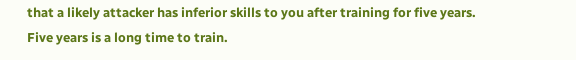that a likely attacker has inferior skills to you after training for five years. Five years is a long time to train.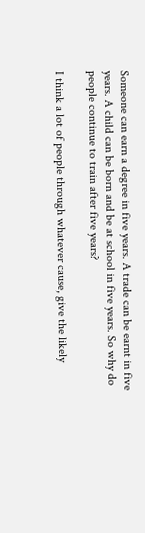Someone can earn a degree in five years. A trade can be earnt in five years. A child can be born and be at school in five years. So why do people continue to train after five years?

I think a lot of people through whatever cause, give the likely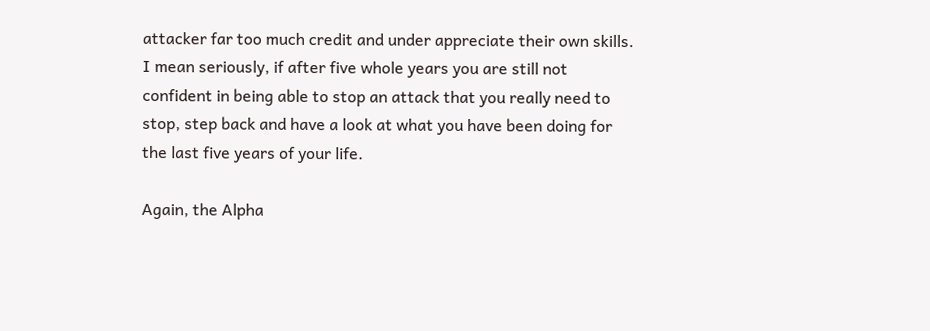attacker far too much credit and under appreciate their own skills. I mean seriously, if after five whole years you are still not confident in being able to stop an attack that you really need to stop, step back and have a look at what you have been doing for the last five years of your life.

Again, the Alpha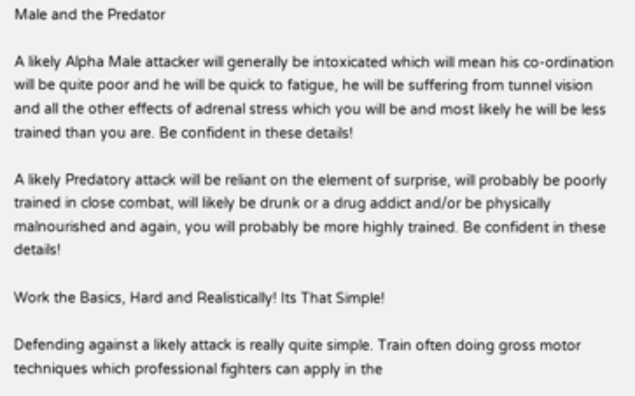Male and the Predator

A likely Alpha Male attacker will generally be intoxicated which will mean his co-ordination will be quite poor and he will be quick to fatigue, he will be suffering from tunnel vision and all the other effects of adrenal stress which you will be and most likely he will be less trained than you are. Be confident in these details!

A likely Predatory attack will be reliant on the element of surprise, will probably be poorly trained in close combat, will likely be drunk or a drug addict and/or be physically malnourished and again, you will probably be more highly trained. Be confident in these details!

Work the Basics, Hard and Realistically! Its That Simple!

Defending against a likely attack is really quite simple. Train often doing gross motor techniques which professional fighters can apply in the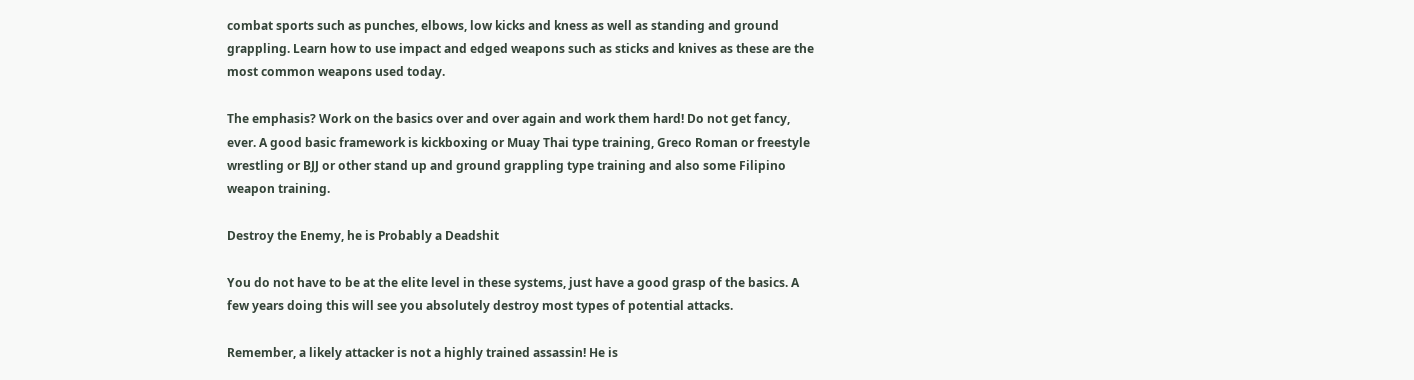combat sports such as punches, elbows, low kicks and kness as well as standing and ground grappling. Learn how to use impact and edged weapons such as sticks and knives as these are the most common weapons used today.

The emphasis? Work on the basics over and over again and work them hard! Do not get fancy, ever. A good basic framework is kickboxing or Muay Thai type training, Greco Roman or freestyle wrestling or BJJ or other stand up and ground grappling type training and also some Filipino weapon training.

Destroy the Enemy, he is Probably a Deadshit

You do not have to be at the elite level in these systems, just have a good grasp of the basics. A few years doing this will see you absolutely destroy most types of potential attacks.

Remember, a likely attacker is not a highly trained assassin! He is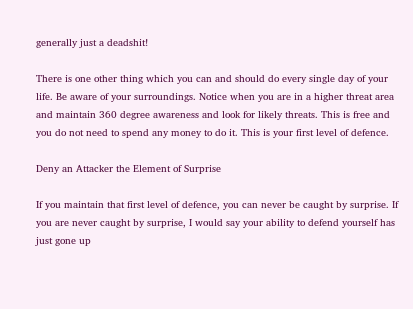generally just a deadshit!

There is one other thing which you can and should do every single day of your life. Be aware of your surroundings. Notice when you are in a higher threat area and maintain 360 degree awareness and look for likely threats. This is free and you do not need to spend any money to do it. This is your first level of defence.

Deny an Attacker the Element of Surprise

If you maintain that first level of defence, you can never be caught by surprise. If you are never caught by surprise, I would say your ability to defend yourself has just gone up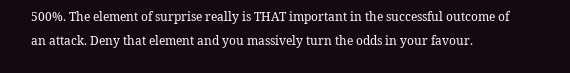500%. The element of surprise really is THAT important in the successful outcome of an attack. Deny that element and you massively turn the odds in your favour.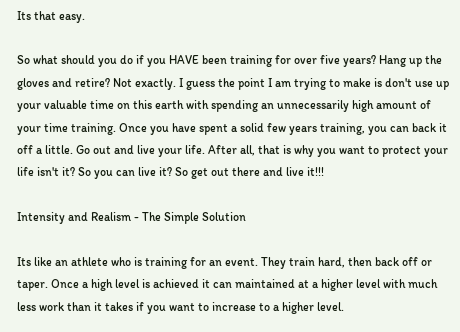Its that easy.

So what should you do if you HAVE been training for over five years? Hang up the gloves and retire? Not exactly. I guess the point I am trying to make is don't use up your valuable time on this earth with spending an unnecessarily high amount of your time training. Once you have spent a solid few years training, you can back it off a little. Go out and live your life. After all, that is why you want to protect your life isn't it? So you can live it? So get out there and live it!!!

Intensity and Realism - The Simple Solution

Its like an athlete who is training for an event. They train hard, then back off or taper. Once a high level is achieved it can maintained at a higher level with much less work than it takes if you want to increase to a higher level.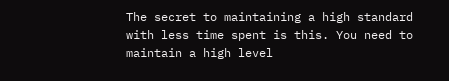The secret to maintaining a high standard with less time spent is this. You need to maintain a high level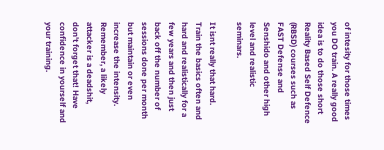of intesity for those times you DO train. A really good idea is to do those short Reality Based Self Defence (RBSD) courses such as FAST Defense and Senshido and other high level and realistic seminars.

It isnt really that hard. Train the basics often and hard and realistically for a few years and then just back off the number of sessions done per month but maintain or even increase the intensity. Remember, a likely attacker is a deadshit, don't forget that! Have confidence in yourself and your training.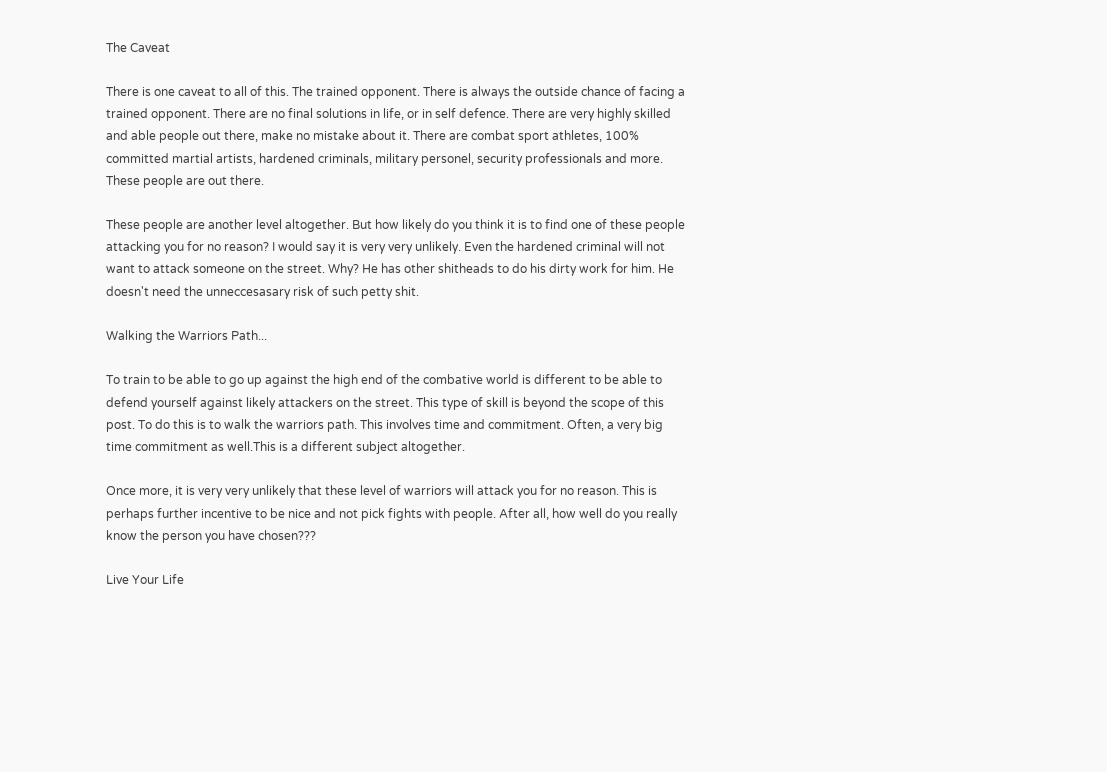The Caveat

There is one caveat to all of this. The trained opponent. There is always the outside chance of facing a trained opponent. There are no final solutions in life, or in self defence. There are very highly skilled and able people out there, make no mistake about it. There are combat sport athletes, 100% committed martial artists, hardened criminals, military personel, security professionals and more. These people are out there.

These people are another level altogether. But how likely do you think it is to find one of these people attacking you for no reason? I would say it is very very unlikely. Even the hardened criminal will not want to attack someone on the street. Why? He has other shitheads to do his dirty work for him. He doesn't need the unneccesasary risk of such petty shit.

Walking the Warriors Path...

To train to be able to go up against the high end of the combative world is different to be able to defend yourself against likely attackers on the street. This type of skill is beyond the scope of this post. To do this is to walk the warriors path. This involves time and commitment. Often, a very big time commitment as well.This is a different subject altogether.

Once more, it is very very unlikely that these level of warriors will attack you for no reason. This is perhaps further incentive to be nice and not pick fights with people. After all, how well do you really know the person you have chosen???

Live Your Life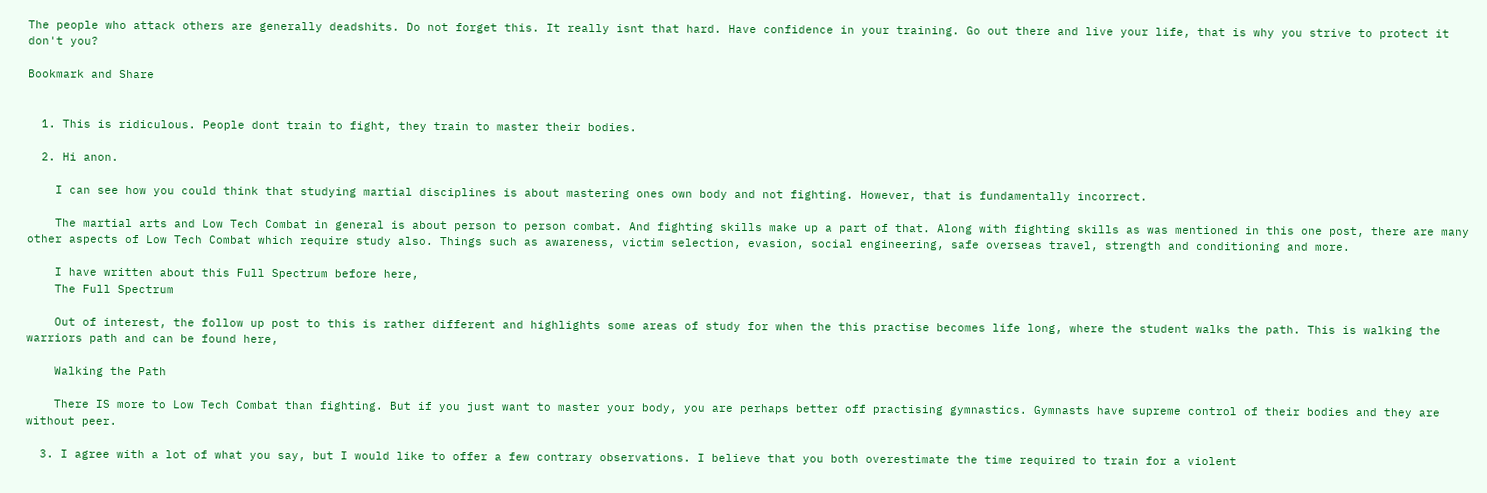The people who attack others are generally deadshits. Do not forget this. It really isnt that hard. Have confidence in your training. Go out there and live your life, that is why you strive to protect it don't you?

Bookmark and Share


  1. This is ridiculous. People dont train to fight, they train to master their bodies.

  2. Hi anon.

    I can see how you could think that studying martial disciplines is about mastering ones own body and not fighting. However, that is fundamentally incorrect.

    The martial arts and Low Tech Combat in general is about person to person combat. And fighting skills make up a part of that. Along with fighting skills as was mentioned in this one post, there are many other aspects of Low Tech Combat which require study also. Things such as awareness, victim selection, evasion, social engineering, safe overseas travel, strength and conditioning and more.

    I have written about this Full Spectrum before here,
    The Full Spectrum

    Out of interest, the follow up post to this is rather different and highlights some areas of study for when the this practise becomes life long, where the student walks the path. This is walking the warriors path and can be found here,

    Walking the Path

    There IS more to Low Tech Combat than fighting. But if you just want to master your body, you are perhaps better off practising gymnastics. Gymnasts have supreme control of their bodies and they are without peer.

  3. I agree with a lot of what you say, but I would like to offer a few contrary observations. I believe that you both overestimate the time required to train for a violent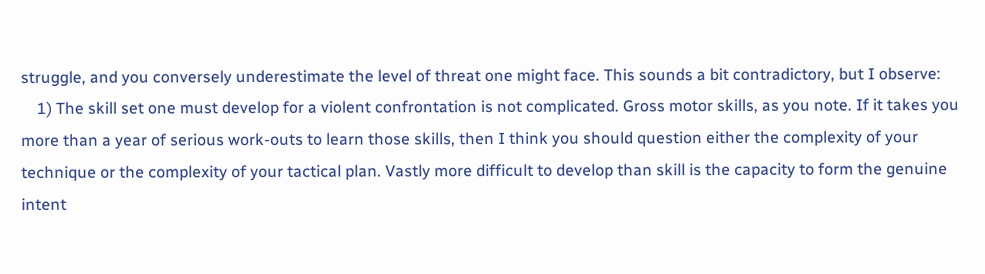struggle, and you conversely underestimate the level of threat one might face. This sounds a bit contradictory, but I observe:
    1) The skill set one must develop for a violent confrontation is not complicated. Gross motor skills, as you note. If it takes you more than a year of serious work-outs to learn those skills, then I think you should question either the complexity of your technique or the complexity of your tactical plan. Vastly more difficult to develop than skill is the capacity to form the genuine intent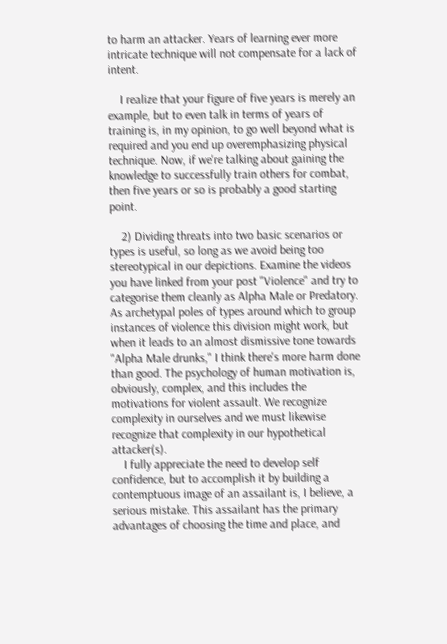to harm an attacker. Years of learning ever more intricate technique will not compensate for a lack of intent.

    I realize that your figure of five years is merely an example, but to even talk in terms of years of training is, in my opinion, to go well beyond what is required and you end up overemphasizing physical technique. Now, if we're talking about gaining the knowledge to successfully train others for combat, then five years or so is probably a good starting point.

    2) Dividing threats into two basic scenarios or types is useful, so long as we avoid being too stereotypical in our depictions. Examine the videos you have linked from your post "Violence" and try to categorise them cleanly as Alpha Male or Predatory. As archetypal poles of types around which to group instances of violence this division might work, but when it leads to an almost dismissive tone towards "Alpha Male drunks," I think there's more harm done than good. The psychology of human motivation is, obviously, complex, and this includes the motivations for violent assault. We recognize complexity in ourselves and we must likewise recognize that complexity in our hypothetical attacker(s).
    I fully appreciate the need to develop self confidence, but to accomplish it by building a contemptuous image of an assailant is, I believe, a serious mistake. This assailant has the primary advantages of choosing the time and place, and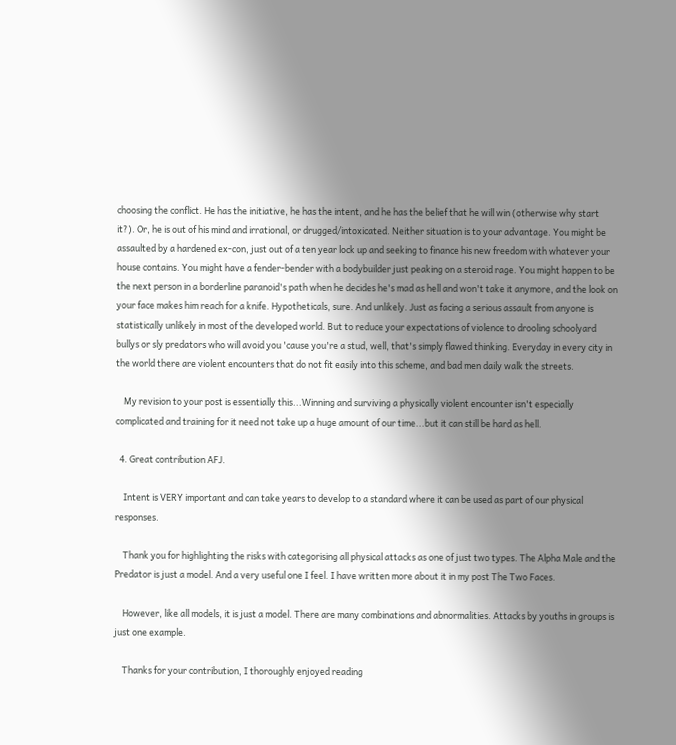choosing the conflict. He has the initiative, he has the intent, and he has the belief that he will win (otherwise why start it?). Or, he is out of his mind and irrational, or drugged/intoxicated. Neither situation is to your advantage. You might be assaulted by a hardened ex-con, just out of a ten year lock up and seeking to finance his new freedom with whatever your house contains. You might have a fender-bender with a bodybuilder just peaking on a steroid rage. You might happen to be the next person in a borderline paranoid's path when he decides he's mad as hell and won't take it anymore, and the look on your face makes him reach for a knife. Hypotheticals, sure. And unlikely. Just as facing a serious assault from anyone is statistically unlikely in most of the developed world. But to reduce your expectations of violence to drooling schoolyard bullys or sly predators who will avoid you 'cause you're a stud, well, that's simply flawed thinking. Everyday in every city in the world there are violent encounters that do not fit easily into this scheme, and bad men daily walk the streets.

    My revision to your post is essentially this...Winning and surviving a physically violent encounter isn't especially complicated and training for it need not take up a huge amount of our time...but it can still be hard as hell.

  4. Great contribution AFJ.

    Intent is VERY important and can take years to develop to a standard where it can be used as part of our physical responses.

    Thank you for highlighting the risks with categorising all physical attacks as one of just two types. The Alpha Male and the Predator is just a model. And a very useful one I feel. I have written more about it in my post The Two Faces.

    However, like all models, it is just a model. There are many combinations and abnormalities. Attacks by youths in groups is just one example.

    Thanks for your contribution, I thoroughly enjoyed reading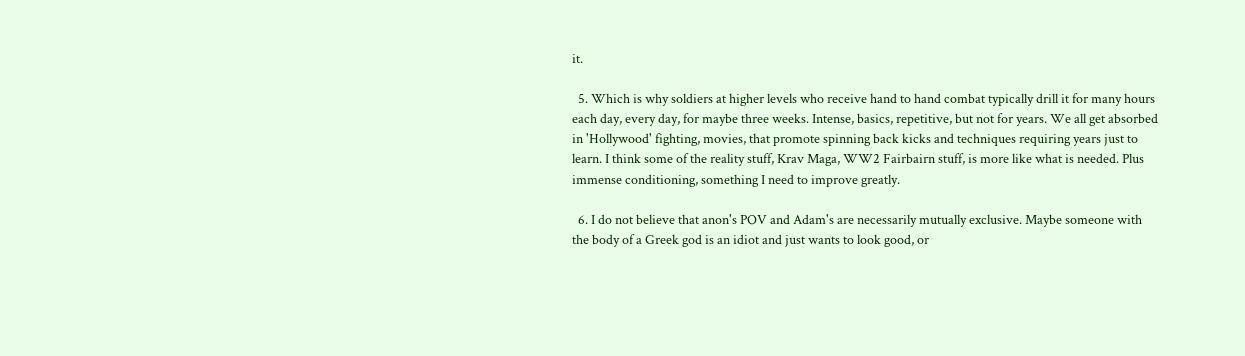it.

  5. Which is why soldiers at higher levels who receive hand to hand combat typically drill it for many hours each day, every day, for maybe three weeks. Intense, basics, repetitive, but not for years. We all get absorbed in 'Hollywood' fighting, movies, that promote spinning back kicks and techniques requiring years just to learn. I think some of the reality stuff, Krav Maga, WW2 Fairbairn stuff, is more like what is needed. Plus immense conditioning, something I need to improve greatly.

  6. I do not believe that anon's POV and Adam's are necessarily mutually exclusive. Maybe someone with the body of a Greek god is an idiot and just wants to look good, or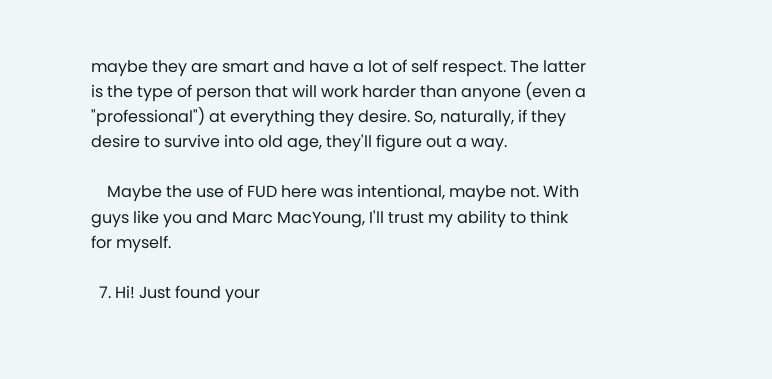maybe they are smart and have a lot of self respect. The latter is the type of person that will work harder than anyone (even a "professional") at everything they desire. So, naturally, if they desire to survive into old age, they'll figure out a way.

    Maybe the use of FUD here was intentional, maybe not. With guys like you and Marc MacYoung, I'll trust my ability to think for myself.

  7. Hi! Just found your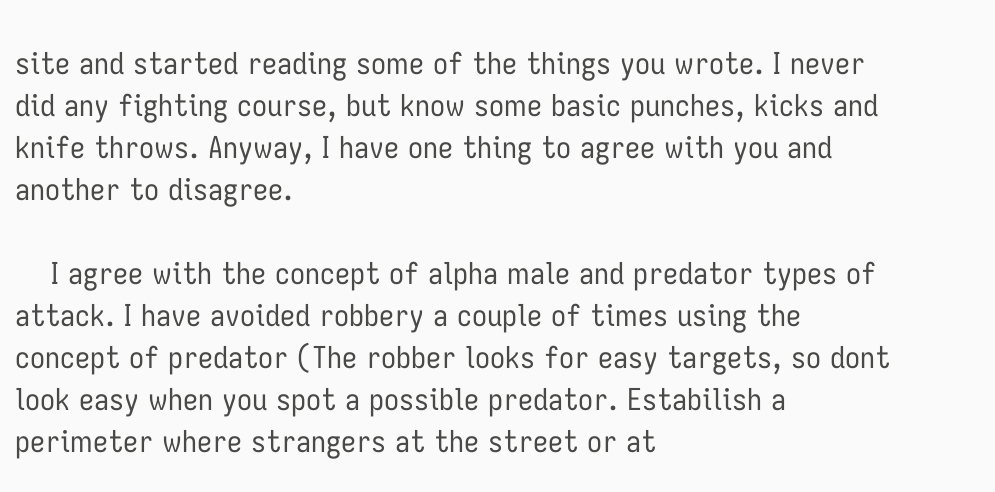site and started reading some of the things you wrote. I never did any fighting course, but know some basic punches, kicks and knife throws. Anyway, I have one thing to agree with you and another to disagree.

    I agree with the concept of alpha male and predator types of attack. I have avoided robbery a couple of times using the concept of predator (The robber looks for easy targets, so dont look easy when you spot a possible predator. Estabilish a perimeter where strangers at the street or at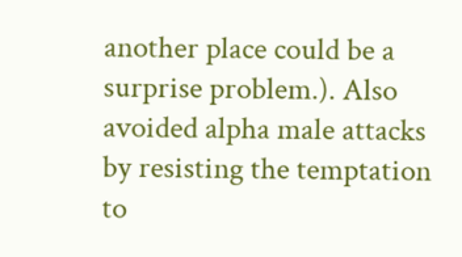another place could be a surprise problem.). Also avoided alpha male attacks by resisting the temptation to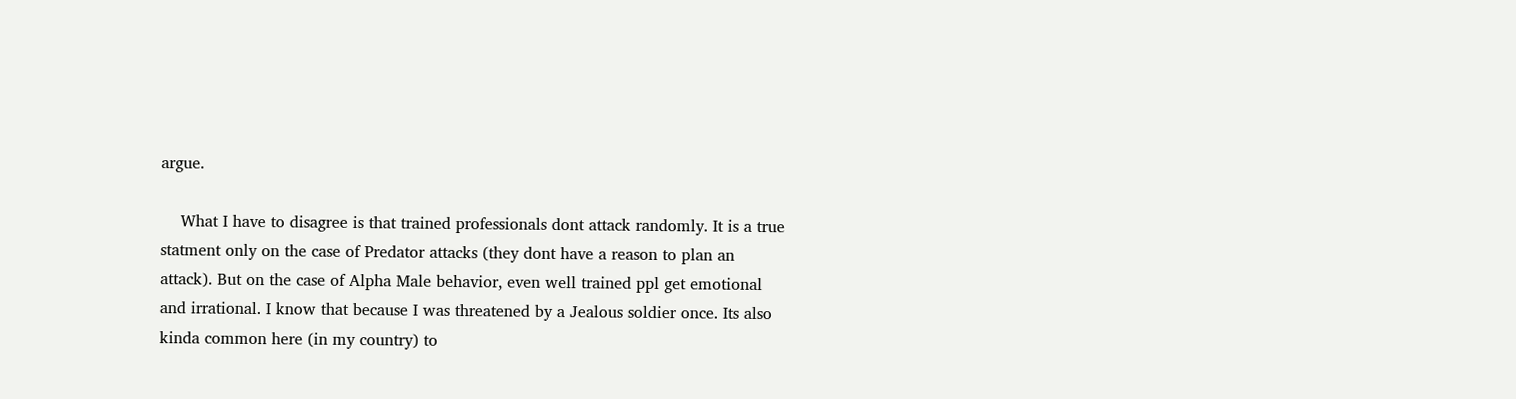argue.

    What I have to disagree is that trained professionals dont attack randomly. It is a true statment only on the case of Predator attacks (they dont have a reason to plan an attack). But on the case of Alpha Male behavior, even well trained ppl get emotional and irrational. I know that because I was threatened by a Jealous soldier once. Its also kinda common here (in my country) to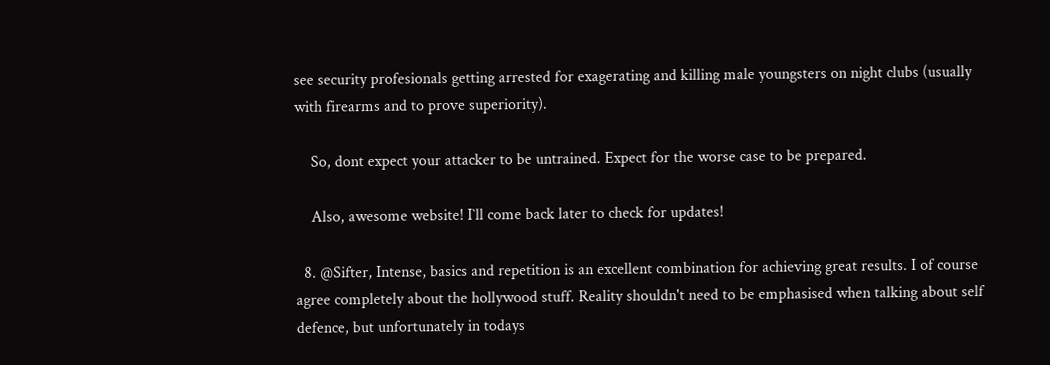see security profesionals getting arrested for exagerating and killing male youngsters on night clubs (usually with firearms and to prove superiority).

    So, dont expect your attacker to be untrained. Expect for the worse case to be prepared.

    Also, awesome website! I`ll come back later to check for updates!

  8. @Sifter, Intense, basics and repetition is an excellent combination for achieving great results. I of course agree completely about the hollywood stuff. Reality shouldn't need to be emphasised when talking about self defence, but unfortunately in todays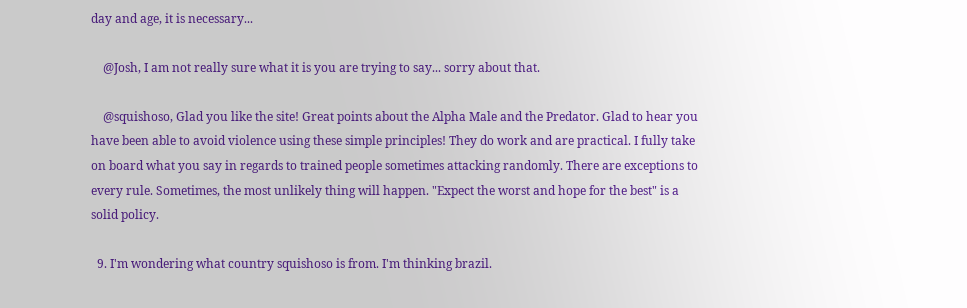day and age, it is necessary...

    @Josh, I am not really sure what it is you are trying to say... sorry about that.

    @squishoso, Glad you like the site! Great points about the Alpha Male and the Predator. Glad to hear you have been able to avoid violence using these simple principles! They do work and are practical. I fully take on board what you say in regards to trained people sometimes attacking randomly. There are exceptions to every rule. Sometimes, the most unlikely thing will happen. "Expect the worst and hope for the best" is a solid policy.

  9. I'm wondering what country squishoso is from. I'm thinking brazil.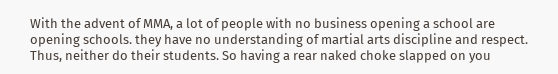With the advent of MMA, a lot of people with no business opening a school are opening schools. they have no understanding of martial arts discipline and respect. Thus, neither do their students. So having a rear naked choke slapped on you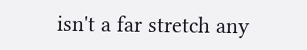isn't a far stretch any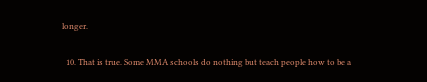longer.

  10. That is true. Some MMA schools do nothing but teach people how to be a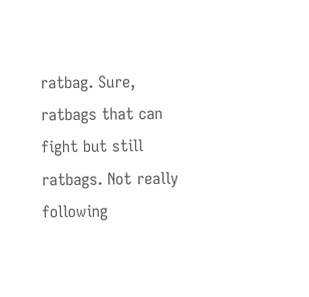ratbag. Sure, ratbags that can fight but still ratbags. Not really following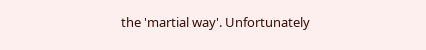the 'martial way'. Unfortunately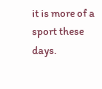it is more of a sport these days.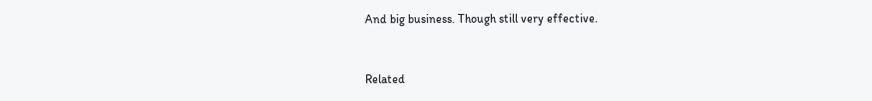And big business. Though still very effective.


Related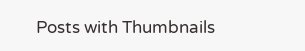Posts with Thumbnails